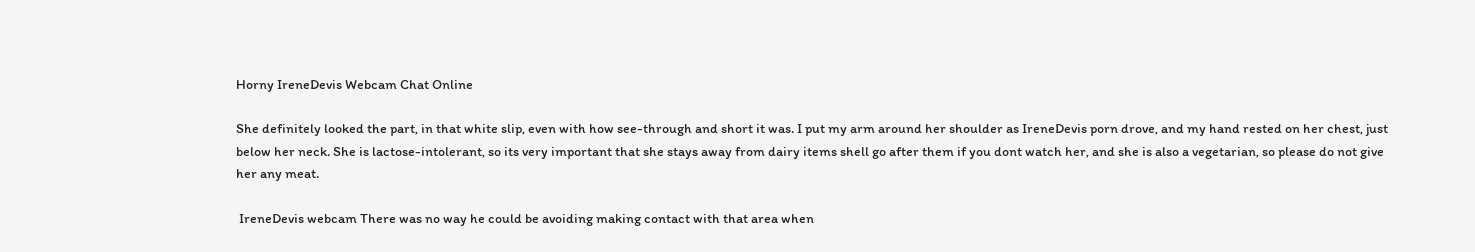Horny IreneDevis Webcam Chat Online

She definitely looked the part, in that white slip, even with how see-through and short it was. I put my arm around her shoulder as IreneDevis porn drove, and my hand rested on her chest, just below her neck. She is lactose-intolerant, so its very important that she stays away from dairy items shell go after them if you dont watch her, and she is also a vegetarian, so please do not give her any meat.

 IreneDevis webcam There was no way he could be avoiding making contact with that area when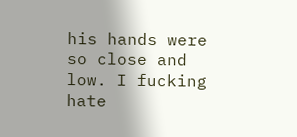his hands were so close and low. I fucking hate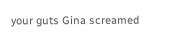your guts Gina screamed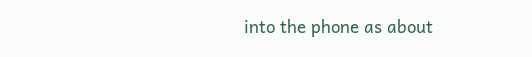into the phone as about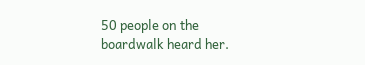50 people on the boardwalk heard her.